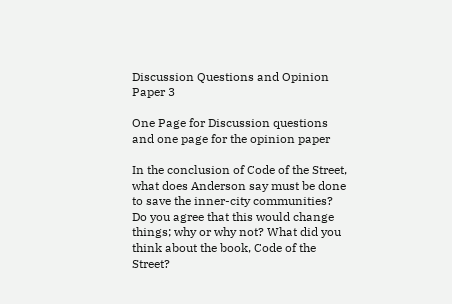Discussion Questions and Opinion Paper 3

One Page for Discussion questions and one page for the opinion paper

In the conclusion of Code of the Street, what does Anderson say must be done to save the inner-city communities? Do you agree that this would change things; why or why not? What did you think about the book, Code of the Street?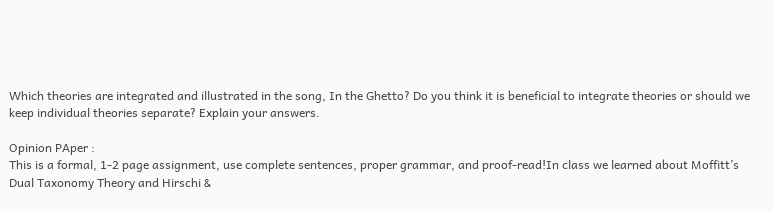Which theories are integrated and illustrated in the song, In the Ghetto? Do you think it is beneficial to integrate theories or should we keep individual theories separate? Explain your answers.

Opinion PAper :
This is a formal, 1-2 page assignment, use complete sentences, proper grammar, and proof-read!In class we learned about Moffitt’s Dual Taxonomy Theory and Hirschi &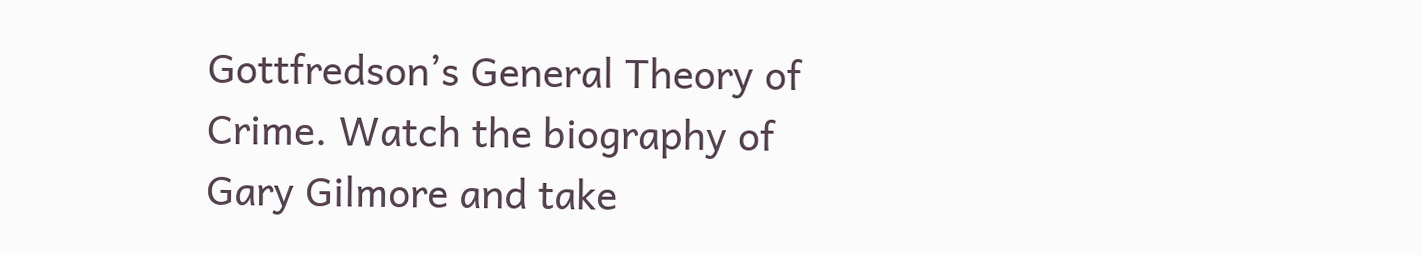Gottfredson’s General Theory of Crime. Watch the biography of Gary Gilmore and take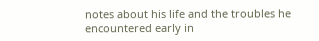notes about his life and the troubles he encountered early in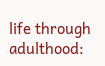life through adulthood: